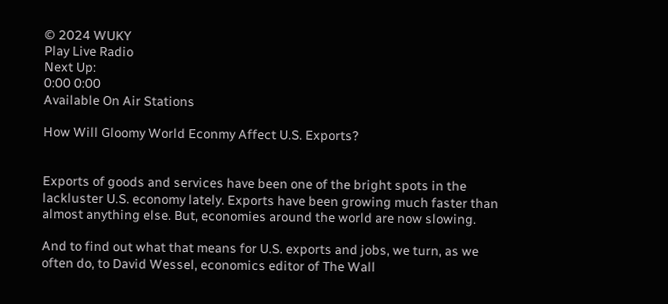© 2024 WUKY
Play Live Radio
Next Up:
0:00 0:00
Available On Air Stations

How Will Gloomy World Econmy Affect U.S. Exports?


Exports of goods and services have been one of the bright spots in the lackluster U.S. economy lately. Exports have been growing much faster than almost anything else. But, economies around the world are now slowing.

And to find out what that means for U.S. exports and jobs, we turn, as we often do, to David Wessel, economics editor of The Wall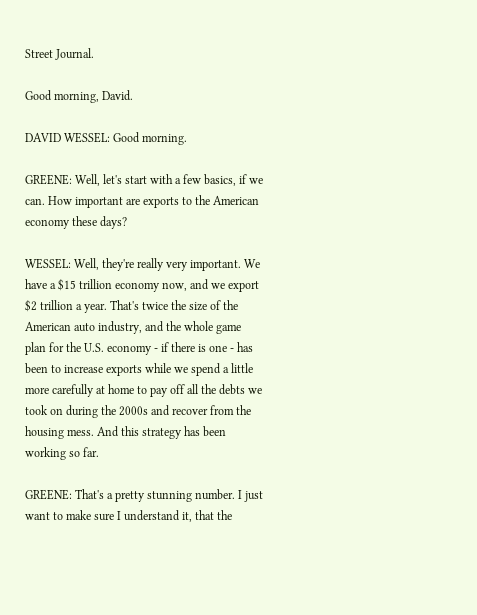Street Journal.

Good morning, David.

DAVID WESSEL: Good morning.

GREENE: Well, let's start with a few basics, if we can. How important are exports to the American economy these days?

WESSEL: Well, they're really very important. We have a $15 trillion economy now, and we export $2 trillion a year. That's twice the size of the American auto industry, and the whole game plan for the U.S. economy - if there is one - has been to increase exports while we spend a little more carefully at home to pay off all the debts we took on during the 2000s and recover from the housing mess. And this strategy has been working so far.

GREENE: That's a pretty stunning number. I just want to make sure I understand it, that the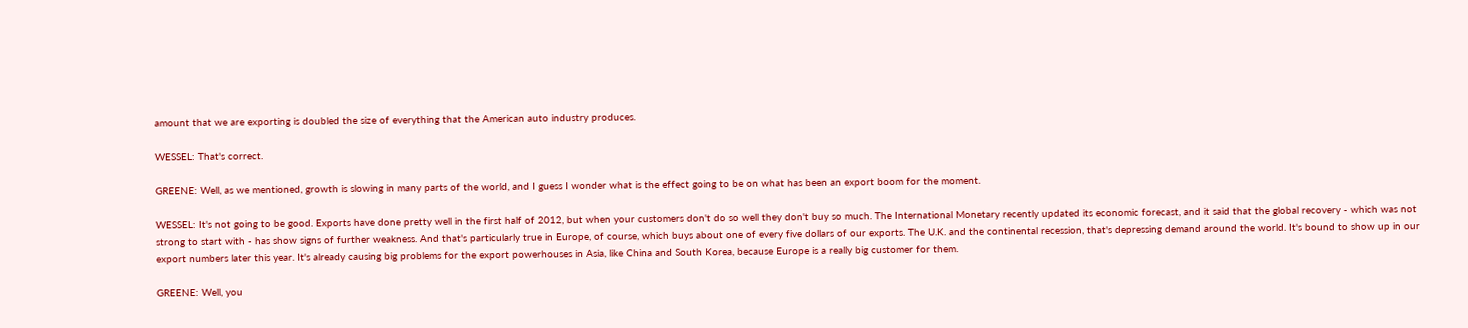amount that we are exporting is doubled the size of everything that the American auto industry produces.

WESSEL: That's correct.

GREENE: Well, as we mentioned, growth is slowing in many parts of the world, and I guess I wonder what is the effect going to be on what has been an export boom for the moment.

WESSEL: It's not going to be good. Exports have done pretty well in the first half of 2012, but when your customers don't do so well they don't buy so much. The International Monetary recently updated its economic forecast, and it said that the global recovery - which was not strong to start with - has show signs of further weakness. And that's particularly true in Europe, of course, which buys about one of every five dollars of our exports. The U.K. and the continental recession, that's depressing demand around the world. It's bound to show up in our export numbers later this year. It's already causing big problems for the export powerhouses in Asia, like China and South Korea, because Europe is a really big customer for them.

GREENE: Well, you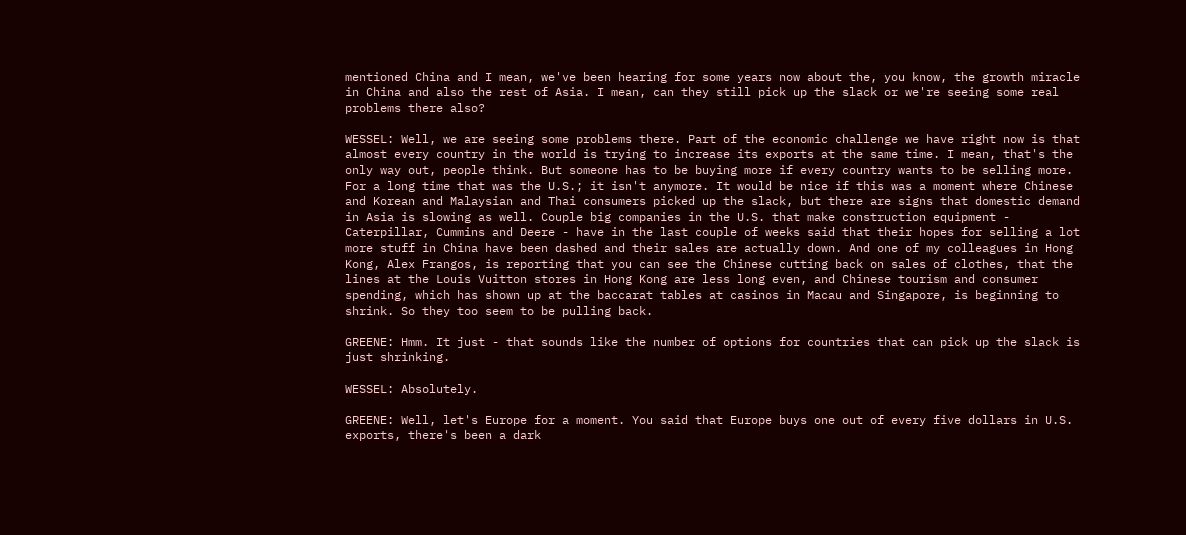mentioned China and I mean, we've been hearing for some years now about the, you know, the growth miracle in China and also the rest of Asia. I mean, can they still pick up the slack or we're seeing some real problems there also?

WESSEL: Well, we are seeing some problems there. Part of the economic challenge we have right now is that almost every country in the world is trying to increase its exports at the same time. I mean, that's the only way out, people think. But someone has to be buying more if every country wants to be selling more. For a long time that was the U.S.; it isn't anymore. It would be nice if this was a moment where Chinese and Korean and Malaysian and Thai consumers picked up the slack, but there are signs that domestic demand in Asia is slowing as well. Couple big companies in the U.S. that make construction equipment - Caterpillar, Cummins and Deere - have in the last couple of weeks said that their hopes for selling a lot more stuff in China have been dashed and their sales are actually down. And one of my colleagues in Hong Kong, Alex Frangos, is reporting that you can see the Chinese cutting back on sales of clothes, that the lines at the Louis Vuitton stores in Hong Kong are less long even, and Chinese tourism and consumer spending, which has shown up at the baccarat tables at casinos in Macau and Singapore, is beginning to shrink. So they too seem to be pulling back.

GREENE: Hmm. It just - that sounds like the number of options for countries that can pick up the slack is just shrinking.

WESSEL: Absolutely.

GREENE: Well, let's Europe for a moment. You said that Europe buys one out of every five dollars in U.S. exports, there's been a dark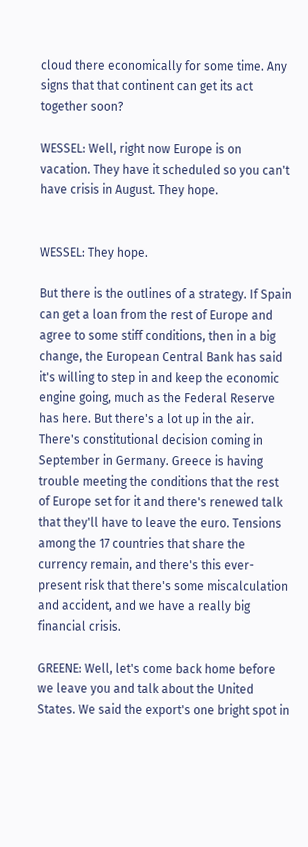cloud there economically for some time. Any signs that that continent can get its act together soon?

WESSEL: Well, right now Europe is on vacation. They have it scheduled so you can't have crisis in August. They hope.


WESSEL: They hope.

But there is the outlines of a strategy. If Spain can get a loan from the rest of Europe and agree to some stiff conditions, then in a big change, the European Central Bank has said it's willing to step in and keep the economic engine going, much as the Federal Reserve has here. But there's a lot up in the air. There's constitutional decision coming in September in Germany. Greece is having trouble meeting the conditions that the rest of Europe set for it and there's renewed talk that they'll have to leave the euro. Tensions among the 17 countries that share the currency remain, and there's this ever-present risk that there's some miscalculation and accident, and we have a really big financial crisis.

GREENE: Well, let's come back home before we leave you and talk about the United States. We said the export's one bright spot in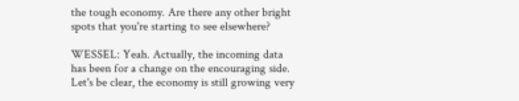the tough economy. Are there any other bright spots that you're starting to see elsewhere?

WESSEL: Yeah. Actually, the incoming data has been for a change on the encouraging side. Let's be clear, the economy is still growing very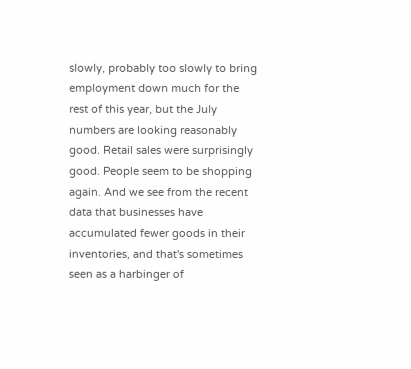slowly, probably too slowly to bring employment down much for the rest of this year, but the July numbers are looking reasonably good. Retail sales were surprisingly good. People seem to be shopping again. And we see from the recent data that businesses have accumulated fewer goods in their inventories, and that's sometimes seen as a harbinger of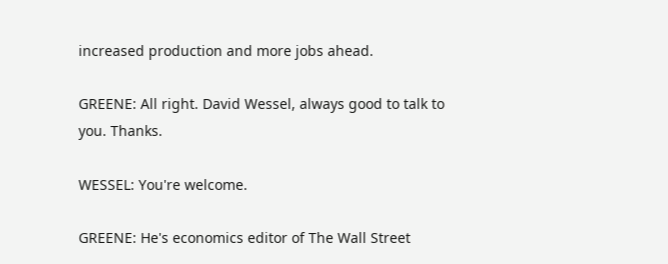increased production and more jobs ahead.

GREENE: All right. David Wessel, always good to talk to you. Thanks.

WESSEL: You're welcome.

GREENE: He's economics editor of The Wall Street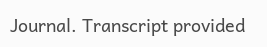Journal. Transcript provided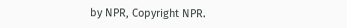by NPR, Copyright NPR.